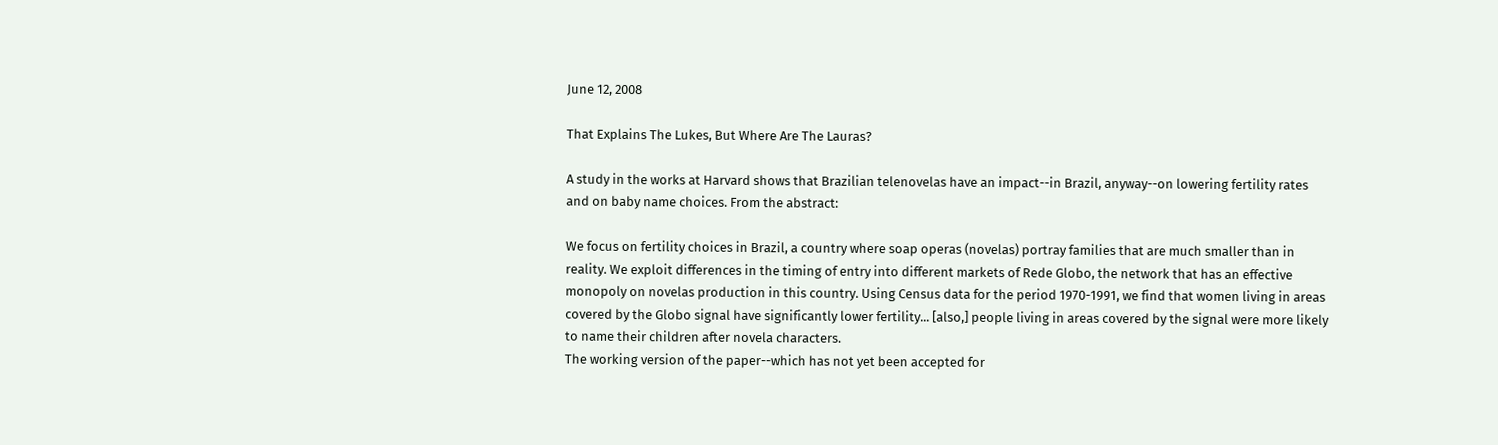June 12, 2008

That Explains The Lukes, But Where Are The Lauras?

A study in the works at Harvard shows that Brazilian telenovelas have an impact--in Brazil, anyway--on lowering fertility rates and on baby name choices. From the abstract:

We focus on fertility choices in Brazil, a country where soap operas (novelas) portray families that are much smaller than in reality. We exploit differences in the timing of entry into different markets of Rede Globo, the network that has an effective monopoly on novelas production in this country. Using Census data for the period 1970-1991, we find that women living in areas covered by the Globo signal have significantly lower fertility... [also,] people living in areas covered by the signal were more likely to name their children after novela characters.
The working version of the paper--which has not yet been accepted for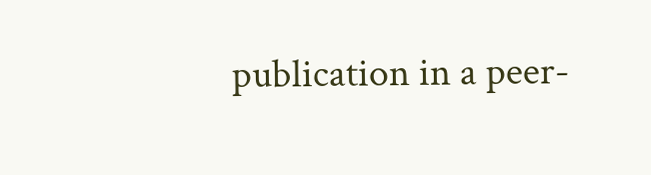publication in a peer-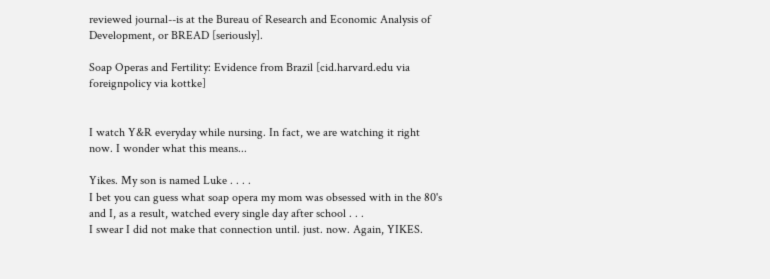reviewed journal--is at the Bureau of Research and Economic Analysis of Development, or BREAD [seriously].

Soap Operas and Fertility: Evidence from Brazil [cid.harvard.edu via foreignpolicy via kottke]


I watch Y&R everyday while nursing. In fact, we are watching it right now. I wonder what this means...

Yikes. My son is named Luke . . . .
I bet you can guess what soap opera my mom was obsessed with in the 80's and I, as a result, watched every single day after school . . .
I swear I did not make that connection until. just. now. Again, YIKES.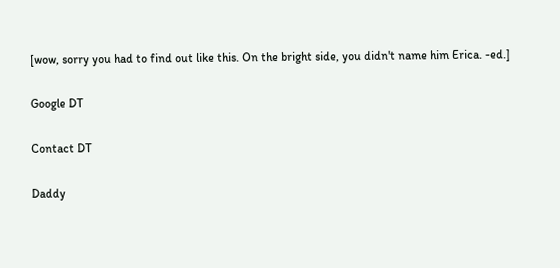[wow, sorry you had to find out like this. On the bright side, you didn't name him Erica. -ed.]

Google DT

Contact DT

Daddy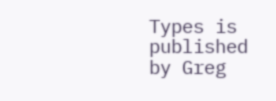Types is published by Greg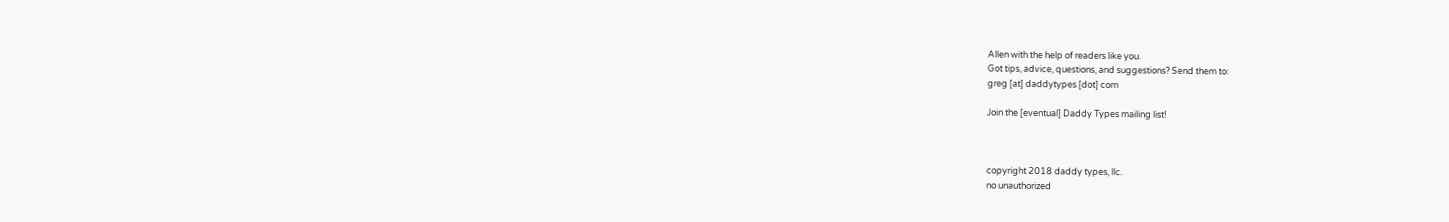Allen with the help of readers like you.
Got tips, advice, questions, and suggestions? Send them to:
greg [at] daddytypes [dot] com

Join the [eventual] Daddy Types mailing list!



copyright 2018 daddy types, llc.
no unauthorized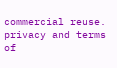commercial reuse.
privacy and terms of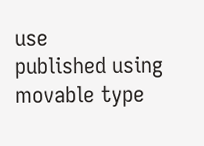use
published using movable type